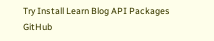Try Install Learn Blog API Packages GitHub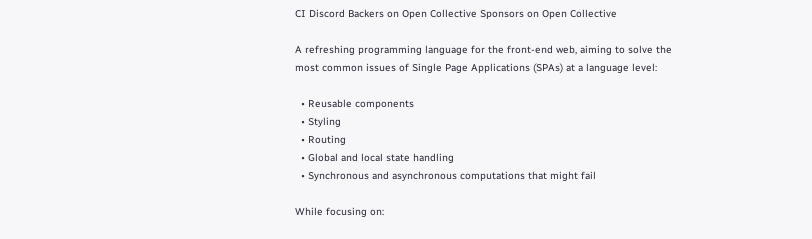CI Discord Backers on Open Collective Sponsors on Open Collective

A refreshing programming language for the front-end web, aiming to solve the most common issues of Single Page Applications (SPAs) at a language level:

  • Reusable components
  • Styling
  • Routing
  • Global and local state handling
  • Synchronous and asynchronous computations that might fail

While focusing on: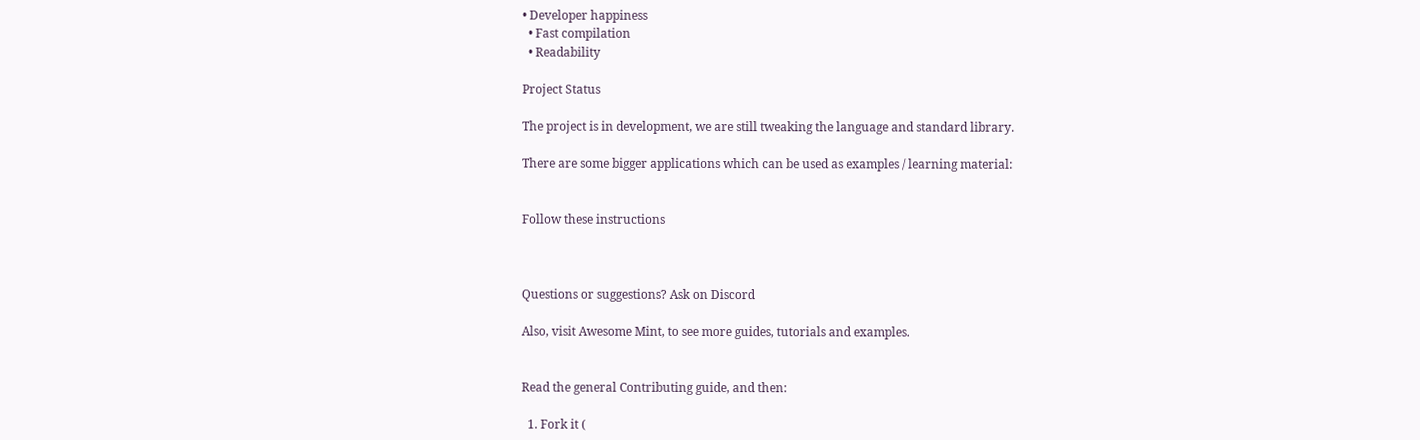• Developer happiness
  • Fast compilation
  • Readability

Project Status

The project is in development, we are still tweaking the language and standard library.

There are some bigger applications which can be used as examples / learning material:


Follow these instructions



Questions or suggestions? Ask on Discord

Also, visit Awesome Mint, to see more guides, tutorials and examples.


Read the general Contributing guide, and then:

  1. Fork it (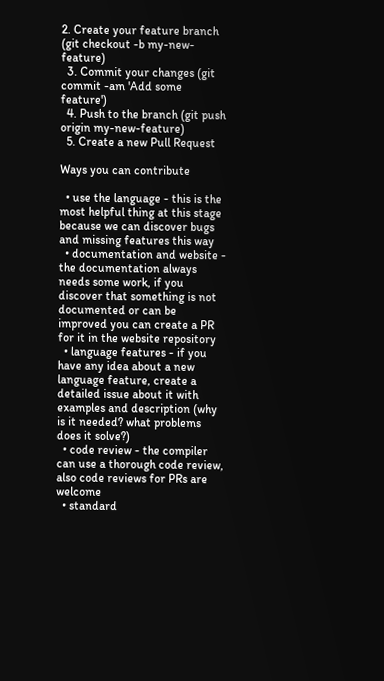2. Create your feature branch (git checkout -b my-new-feature)
  3. Commit your changes (git commit -am 'Add some feature')
  4. Push to the branch (git push origin my-new-feature)
  5. Create a new Pull Request

Ways you can contribute

  • use the language - this is the most helpful thing at this stage because we can discover bugs and missing features this way
  • documentation and website - the documentation always needs some work, if you discover that something is not documented or can be improved you can create a PR for it in the website repository
  • language features - if you have any idea about a new language feature, create a detailed issue about it with examples and description (why is it needed? what problems does it solve?)
  • code review - the compiler can use a thorough code review, also code reviews for PRs are welcome
  • standard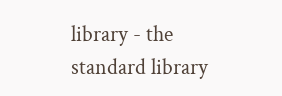library - the standard library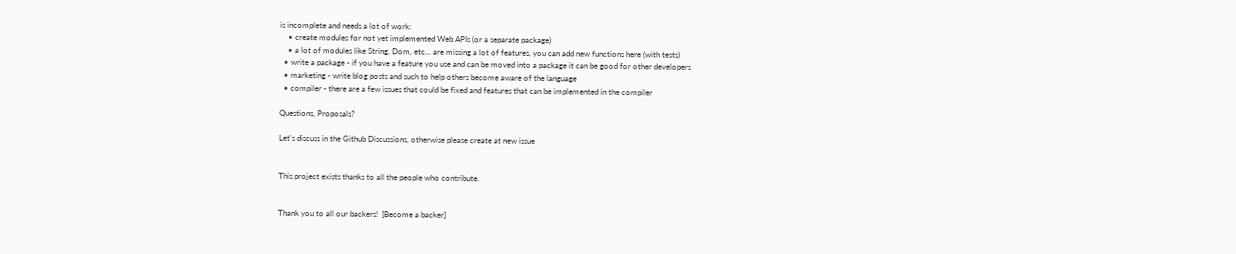is incomplete and needs a lot of work:
    • create modules for not yet implemented Web APIs (or a separate package)
    • a lot of modules like String, Dom, etc... are missing a lot of features, you can add new functions here (with tests)
  • write a package - if you have a feature you use and can be moved into a package it can be good for other developers
  • marketing - write blog posts and such to help others become aware of the language
  • compiler - there are a few issues that could be fixed and features that can be implemented in the compiler

Questions, Proposals?

Let's discuss in the Github Discussions, otherwise please create at new issue


This project exists thanks to all the people who contribute.


Thank you to all our backers!  [Become a backer]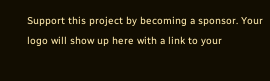Support this project by becoming a sponsor. Your logo will show up here with a link to your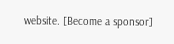website. [Become a sponsor]